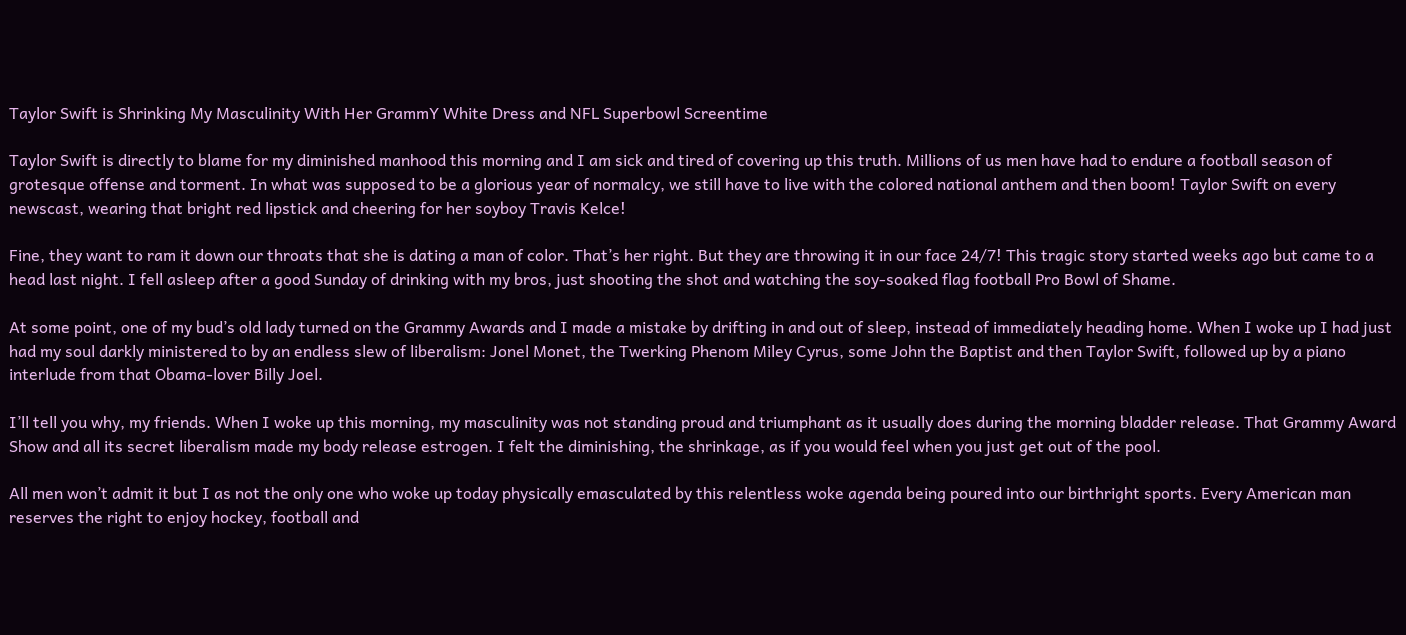Taylor Swift is Shrinking My Masculinity With Her GrammY White Dress and NFL Superbowl Screentime

Taylor Swift is directly to blame for my diminished manhood this morning and I am sick and tired of covering up this truth. Millions of us men have had to endure a football season of grotesque offense and torment. In what was supposed to be a glorious year of normalcy, we still have to live with the colored national anthem and then boom! Taylor Swift on every newscast, wearing that bright red lipstick and cheering for her soyboy Travis Kelce!

Fine, they want to ram it down our throats that she is dating a man of color. That’s her right. But they are throwing it in our face 24/7! This tragic story started weeks ago but came to a head last night. I fell asleep after a good Sunday of drinking with my bros, just shooting the shot and watching the soy-soaked flag football Pro Bowl of Shame.

At some point, one of my bud’s old lady turned on the Grammy Awards and I made a mistake by drifting in and out of sleep, instead of immediately heading home. When I woke up I had just had my soul darkly ministered to by an endless slew of liberalism: Jonel Monet, the Twerking Phenom Miley Cyrus, some John the Baptist and then Taylor Swift, followed up by a piano interlude from that Obama-lover Billy Joel.

I’ll tell you why, my friends. When I woke up this morning, my masculinity was not standing proud and triumphant as it usually does during the morning bladder release. That Grammy Award Show and all its secret liberalism made my body release estrogen. I felt the diminishing, the shrinkage, as if you would feel when you just get out of the pool.

All men won’t admit it but I as not the only one who woke up today physically emasculated by this relentless woke agenda being poured into our birthright sports. Every American man reserves the right to enjoy hockey, football and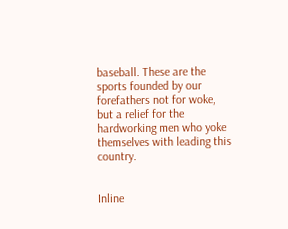baseball. These are the sports founded by our forefathers not for woke, but a relief for the hardworking men who yoke themselves with leading this country.


Inline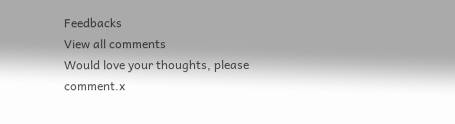Feedbacks
View all comments
Would love your thoughts, please comment.x